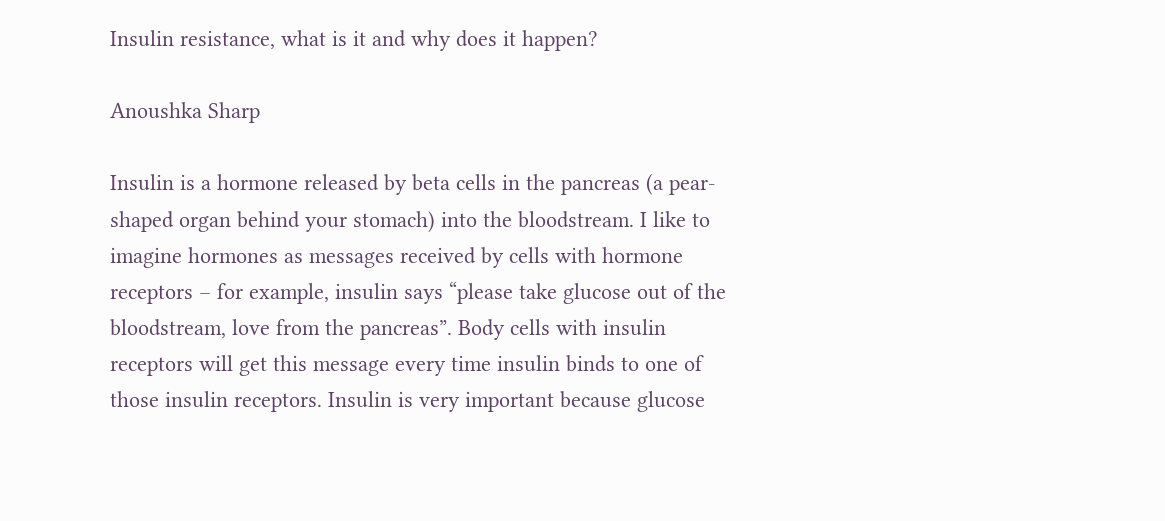Insulin resistance, what is it and why does it happen?

Anoushka Sharp

Insulin is a hormone released by beta cells in the pancreas (a pear-shaped organ behind your stomach) into the bloodstream. I like to imagine hormones as messages received by cells with hormone receptors – for example, insulin says “please take glucose out of the bloodstream, love from the pancreas”. Body cells with insulin receptors will get this message every time insulin binds to one of those insulin receptors. Insulin is very important because glucose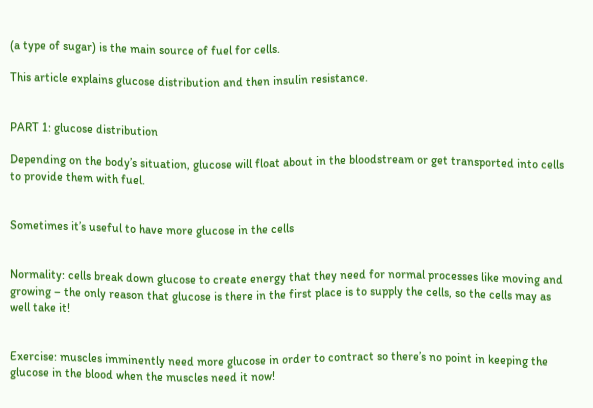(a type of sugar) is the main source of fuel for cells.

This article explains glucose distribution and then insulin resistance.


PART 1: glucose distribution

Depending on the body’s situation, glucose will float about in the bloodstream or get transported into cells to provide them with fuel.


Sometimes it’s useful to have more glucose in the cells


Normality: cells break down glucose to create energy that they need for normal processes like moving and growing – the only reason that glucose is there in the first place is to supply the cells, so the cells may as well take it!


Exercise: muscles imminently need more glucose in order to contract so there’s no point in keeping the glucose in the blood when the muscles need it now!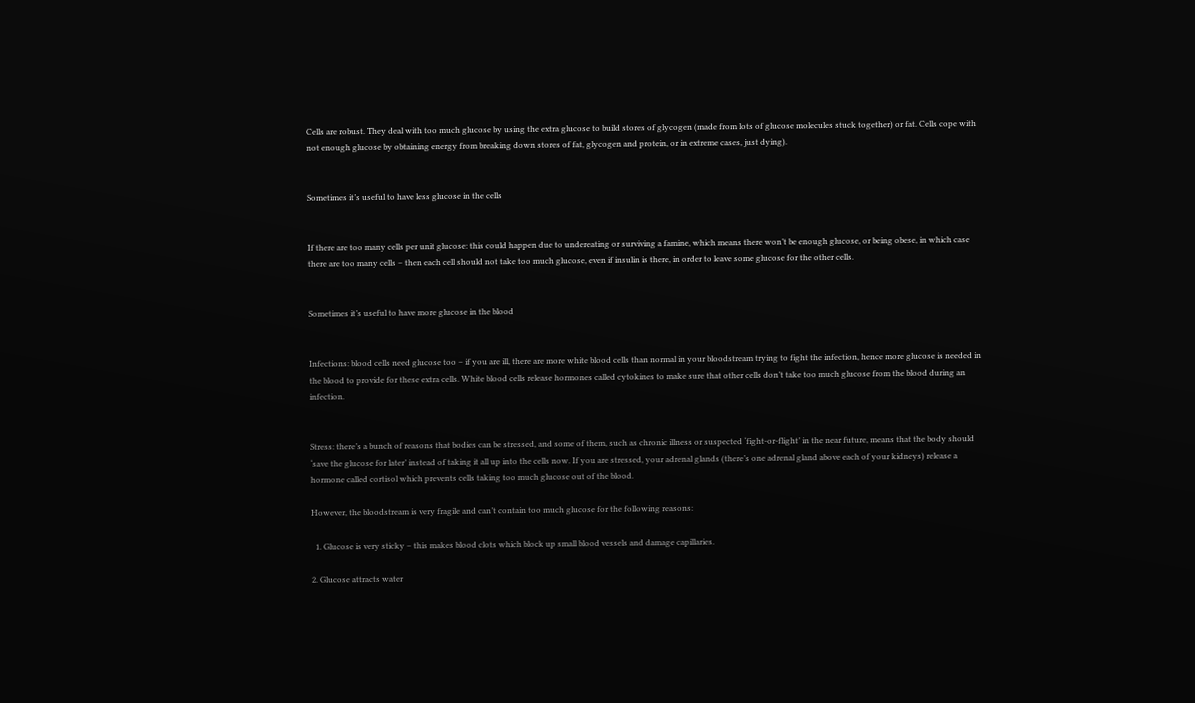Cells are robust. They deal with too much glucose by using the extra glucose to build stores of glycogen (made from lots of glucose molecules stuck together) or fat. Cells cope with not enough glucose by obtaining energy from breaking down stores of fat, glycogen and protein, or in extreme cases, just dying).


Sometimes it’s useful to have less glucose in the cells


If there are too many cells per unit glucose: this could happen due to undereating or surviving a famine, which means there won’t be enough glucose, or being obese, in which case there are too many cells – then each cell should not take too much glucose, even if insulin is there, in order to leave some glucose for the other cells.


Sometimes it’s useful to have more glucose in the blood


Infections: blood cells need glucose too – if you are ill, there are more white blood cells than normal in your bloodstream trying to fight the infection, hence more glucose is needed in the blood to provide for these extra cells. White blood cells release hormones called cytokines to make sure that other cells don’t take too much glucose from the blood during an infection.


Stress: there’s a bunch of reasons that bodies can be stressed, and some of them, such as chronic illness or suspected ‘fight-or-flight’ in the near future, means that the body should ‘save the glucose for later’ instead of taking it all up into the cells now. If you are stressed, your adrenal glands (there’s one adrenal gland above each of your kidneys) release a hormone called cortisol which prevents cells taking too much glucose out of the blood.

However, the bloodstream is very fragile and can’t contain too much glucose for the following reasons:

  1. Glucose is very sticky – this makes blood clots which block up small blood vessels and damage capillaries.

2. Glucose attracts water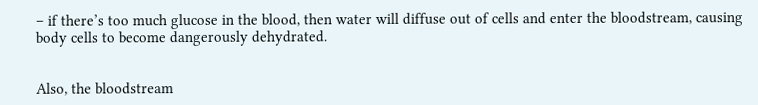– if there’s too much glucose in the blood, then water will diffuse out of cells and enter the bloodstream, causing body cells to become dangerously dehydrated.


Also, the bloodstream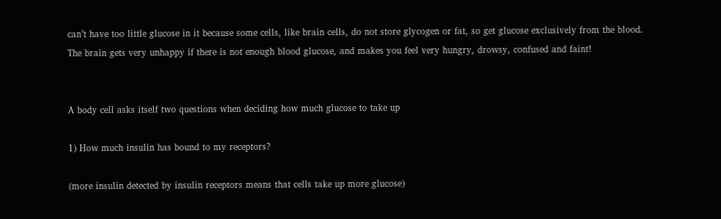can’t have too little glucose in it because some cells, like brain cells, do not store glycogen or fat, so get glucose exclusively from the blood. The brain gets very unhappy if there is not enough blood glucose, and makes you feel very hungry, drowsy, confused and faint!


A body cell asks itself two questions when deciding how much glucose to take up

1) How much insulin has bound to my receptors?

(more insulin detected by insulin receptors means that cells take up more glucose)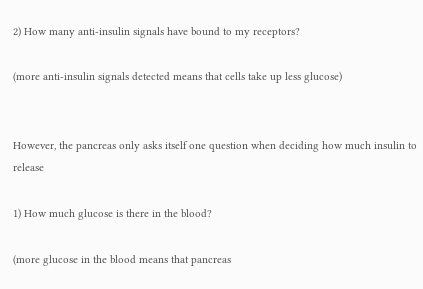2) How many anti-insulin signals have bound to my receptors?

(more anti-insulin signals detected means that cells take up less glucose)


However, the pancreas only asks itself one question when deciding how much insulin to release

1) How much glucose is there in the blood?

(more glucose in the blood means that pancreas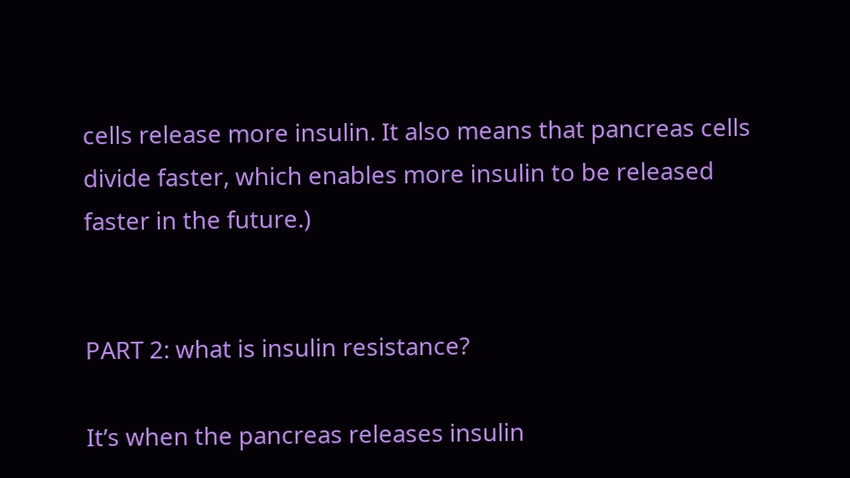cells release more insulin. It also means that pancreas cells divide faster, which enables more insulin to be released faster in the future.)


PART 2: what is insulin resistance?

It’s when the pancreas releases insulin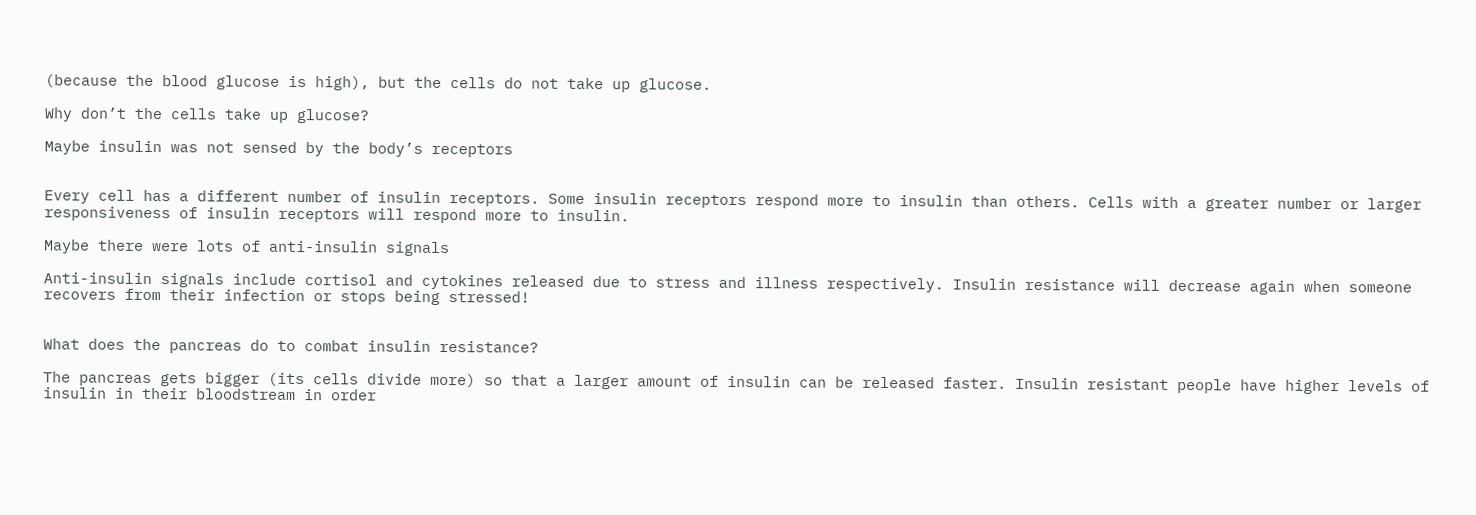(because the blood glucose is high), but the cells do not take up glucose.

Why don’t the cells take up glucose?

Maybe insulin was not sensed by the body’s receptors


Every cell has a different number of insulin receptors. Some insulin receptors respond more to insulin than others. Cells with a greater number or larger responsiveness of insulin receptors will respond more to insulin.

Maybe there were lots of anti-insulin signals

Anti-insulin signals include cortisol and cytokines released due to stress and illness respectively. Insulin resistance will decrease again when someone recovers from their infection or stops being stressed!


What does the pancreas do to combat insulin resistance?

The pancreas gets bigger (its cells divide more) so that a larger amount of insulin can be released faster. Insulin resistant people have higher levels of insulin in their bloodstream in order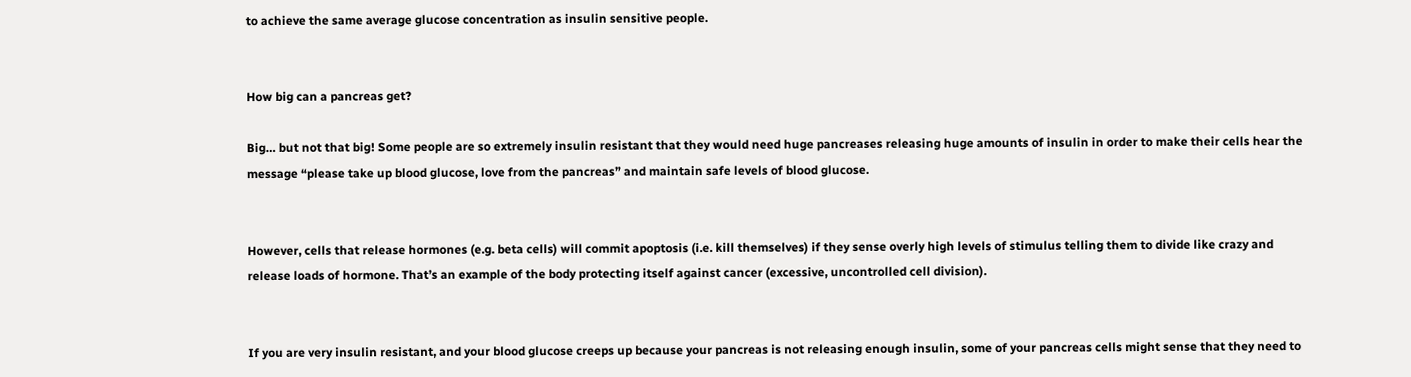to achieve the same average glucose concentration as insulin sensitive people.


How big can a pancreas get?

Big… but not that big! Some people are so extremely insulin resistant that they would need huge pancreases releasing huge amounts of insulin in order to make their cells hear the message “please take up blood glucose, love from the pancreas” and maintain safe levels of blood glucose.


However, cells that release hormones (e.g. beta cells) will commit apoptosis (i.e. kill themselves) if they sense overly high levels of stimulus telling them to divide like crazy and release loads of hormone. That’s an example of the body protecting itself against cancer (excessive, uncontrolled cell division).


If you are very insulin resistant, and your blood glucose creeps up because your pancreas is not releasing enough insulin, some of your pancreas cells might sense that they need to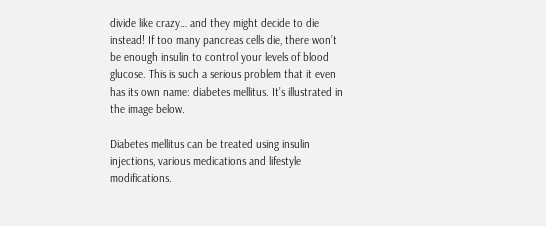divide like crazy… and they might decide to die instead! If too many pancreas cells die, there won’t be enough insulin to control your levels of blood glucose. This is such a serious problem that it even has its own name: diabetes mellitus. It’s illustrated in the image below.

Diabetes mellitus can be treated using insulin injections, various medications and lifestyle modifications.